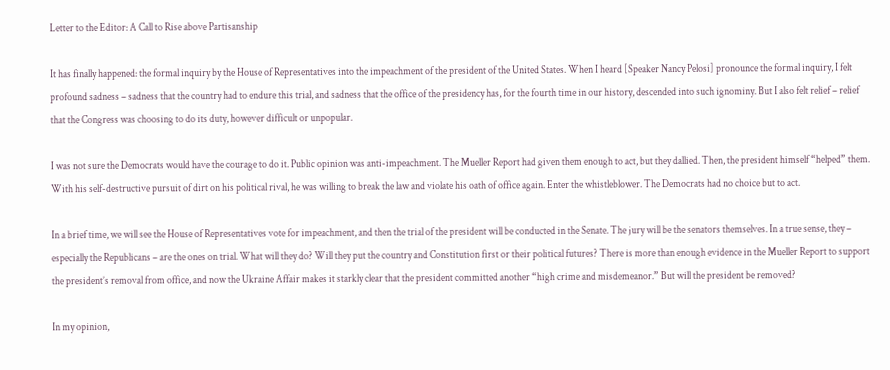Letter to the Editor: A Call to Rise above Partisanship

It has finally happened: the formal inquiry by the House of Representatives into the impeachment of the president of the United States. When I heard [Speaker Nancy Pelosi] pronounce the formal inquiry, I felt profound sadness – sadness that the country had to endure this trial, and sadness that the office of the presidency has, for the fourth time in our history, descended into such ignominy. But I also felt relief – relief that the Congress was choosing to do its duty, however difficult or unpopular.

I was not sure the Democrats would have the courage to do it. Public opinion was anti-impeachment. The Mueller Report had given them enough to act, but they dallied. Then, the president himself “helped” them. With his self-destructive pursuit of dirt on his political rival, he was willing to break the law and violate his oath of office again. Enter the whistleblower. The Democrats had no choice but to act.

In a brief time, we will see the House of Representatives vote for impeachment, and then the trial of the president will be conducted in the Senate. The jury will be the senators themselves. In a true sense, they – especially the Republicans – are the ones on trial. What will they do? Will they put the country and Constitution first or their political futures? There is more than enough evidence in the Mueller Report to support the president’s removal from office, and now the Ukraine Affair makes it starkly clear that the president committed another “high crime and misdemeanor.” But will the president be removed?

In my opinion,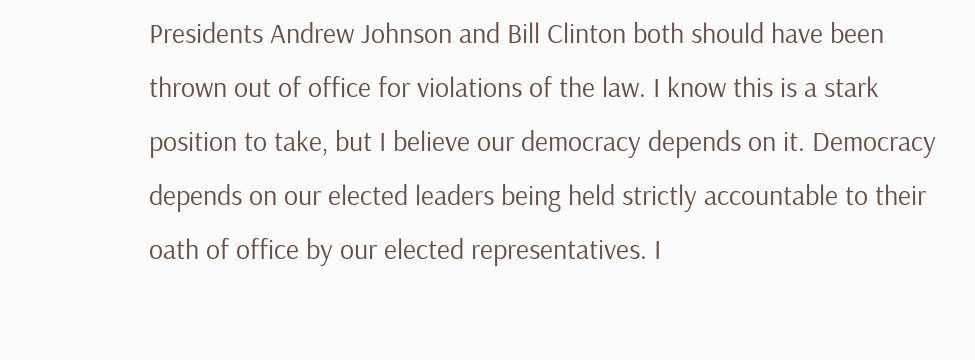Presidents Andrew Johnson and Bill Clinton both should have been thrown out of office for violations of the law. I know this is a stark position to take, but I believe our democracy depends on it. Democracy depends on our elected leaders being held strictly accountable to their oath of office by our elected representatives. I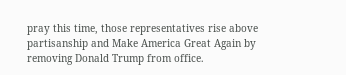pray this time, those representatives rise above partisanship and Make America Great Again by removing Donald Trump from office.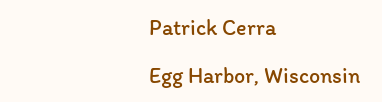Patrick Cerra

Egg Harbor, Wisconsin